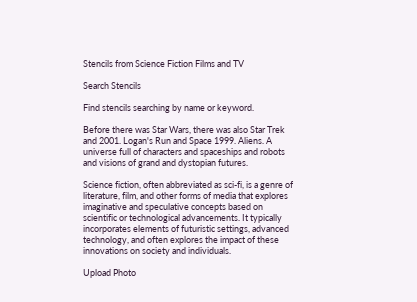Stencils from Science Fiction Films and TV

Search Stencils

Find stencils searching by name or keyword.

Before there was Star Wars, there was also Star Trek and 2001. Logan's Run and Space 1999. Aliens. A universe full of characters and spaceships and robots and visions of grand and dystopian futures.

Science fiction, often abbreviated as sci-fi, is a genre of literature, film, and other forms of media that explores imaginative and speculative concepts based on scientific or technological advancements. It typically incorporates elements of futuristic settings, advanced technology, and often explores the impact of these innovations on society and individuals.

Upload Photo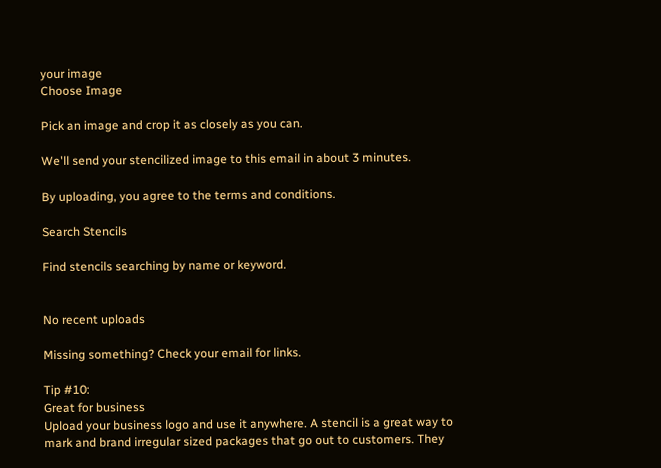your image
Choose Image

Pick an image and crop it as closely as you can.

We'll send your stencilized image to this email in about 3 minutes.

By uploading, you agree to the terms and conditions.

Search Stencils

Find stencils searching by name or keyword.


No recent uploads

Missing something? Check your email for links.

Tip #10:
Great for business
Upload your business logo and use it anywhere. A stencil is a great way to mark and brand irregular sized packages that go out to customers. They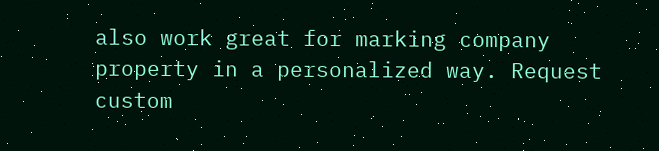also work great for marking company property in a personalized way. Request custom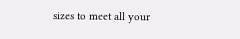sizes to meet all your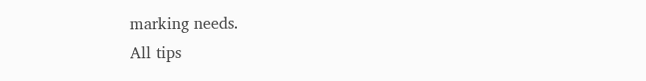marking needs.
All tips